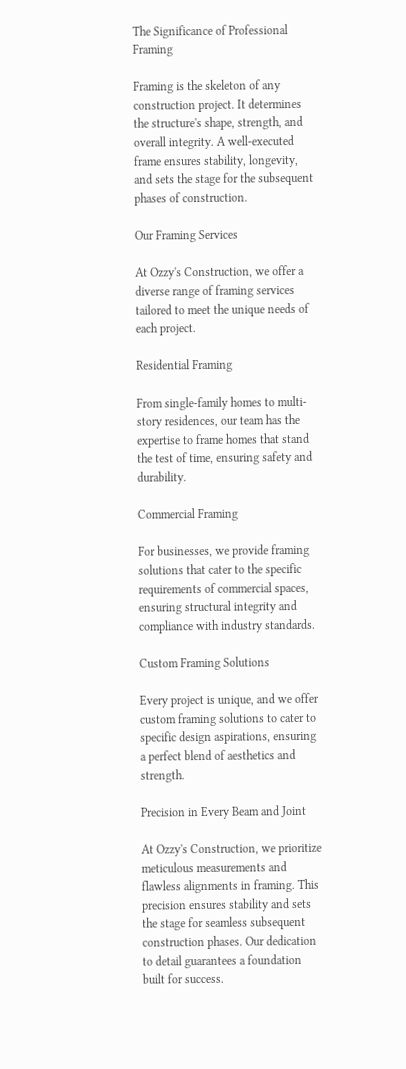The Significance of Professional Framing

Framing is the skeleton of any construction project. It determines the structure's shape, strength, and overall integrity. A well-executed frame ensures stability, longevity, and sets the stage for the subsequent phases of construction.

Our Framing Services

At Ozzy's Construction, we offer a diverse range of framing services tailored to meet the unique needs of each project.

Residential Framing

From single-family homes to multi-story residences, our team has the expertise to frame homes that stand the test of time, ensuring safety and durability.

Commercial Framing

For businesses, we provide framing solutions that cater to the specific requirements of commercial spaces, ensuring structural integrity and compliance with industry standards.

Custom Framing Solutions

Every project is unique, and we offer custom framing solutions to cater to specific design aspirations, ensuring a perfect blend of aesthetics and strength.

Precision in Every Beam and Joint

At Ozzy's Construction, we prioritize meticulous measurements and flawless alignments in framing. This precision ensures stability and sets the stage for seamless subsequent construction phases. Our dedication to detail guarantees a foundation built for success.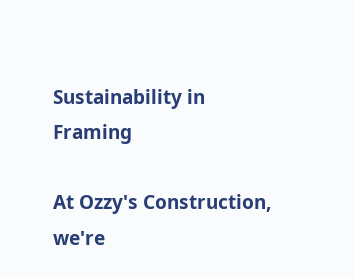Sustainability in Framing

At Ozzy's Construction, we're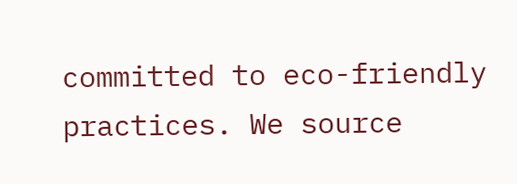committed to eco-friendly practices. We source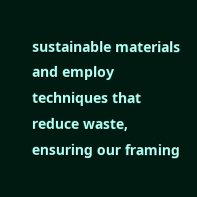sustainable materials and employ techniques that reduce waste, ensuring our framing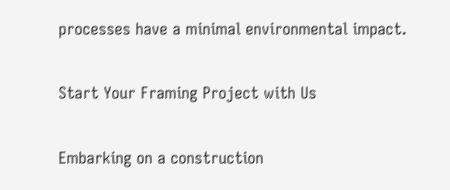processes have a minimal environmental impact.

Start Your Framing Project with Us

Embarking on a construction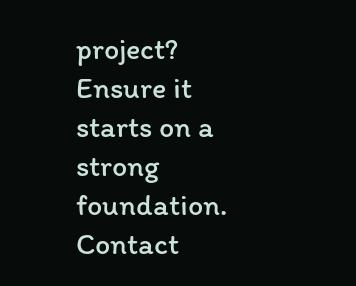project? Ensure it starts on a strong foundation. Contact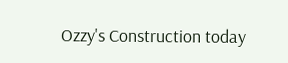Ozzy's Construction today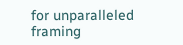for unparalleled framing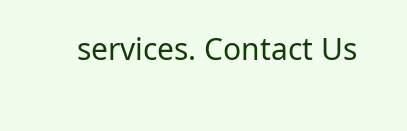services. Contact Us